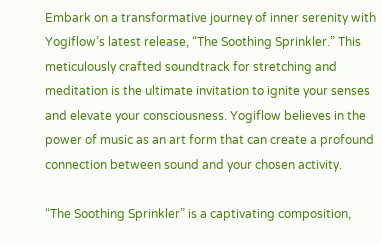Embark on a transformative journey of inner serenity with Yogiflow’s latest release, “The Soothing Sprinkler.” This meticulously crafted soundtrack for stretching and meditation is the ultimate invitation to ignite your senses and elevate your consciousness. Yogiflow believes in the power of music as an art form that can create a profound connection between sound and your chosen activity.

“The Soothing Sprinkler” is a captivating composition,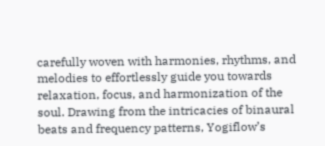carefully woven with harmonies, rhythms, and melodies to effortlessly guide you towards relaxation, focus, and harmonization of the soul. Drawing from the intricacies of binaural beats and frequency patterns, Yogiflow’s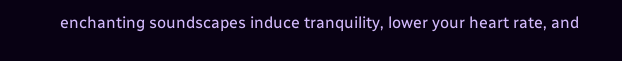enchanting soundscapes induce tranquility, lower your heart rate, and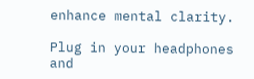enhance mental clarity.

Plug in your headphones and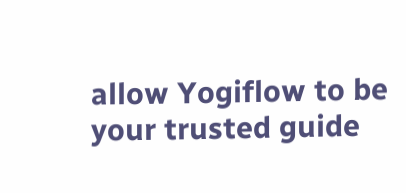allow Yogiflow to be your trusted guide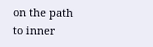on the path to inner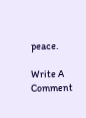peace.

Write A Comment